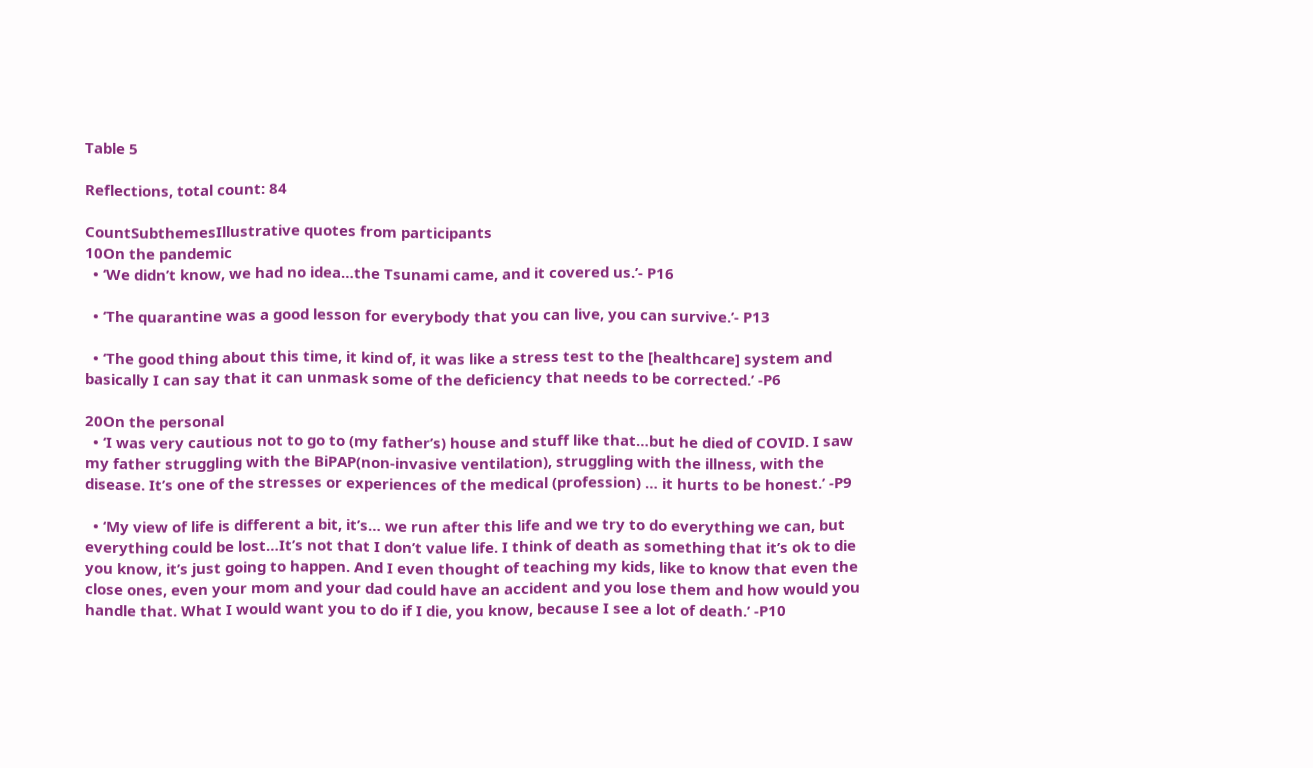Table 5

Reflections, total count: 84

CountSubthemesIllustrative quotes from participants
10On the pandemic
  • ‘We didn’t know, we had no idea…the Tsunami came, and it covered us.’- P16

  • ‘The quarantine was a good lesson for everybody that you can live, you can survive.’- P13

  • ‘The good thing about this time, it kind of, it was like a stress test to the [healthcare] system and basically I can say that it can unmask some of the deficiency that needs to be corrected.’ -P6

20On the personal
  • ‘I was very cautious not to go to (my father’s) house and stuff like that…but he died of COVID. I saw my father struggling with the BiPAP(non-invasive ventilation), struggling with the illness, with the disease. It’s one of the stresses or experiences of the medical (profession) … it hurts to be honest.’ -P9

  • ‘My view of life is different a bit, it’s… we run after this life and we try to do everything we can, but everything could be lost…It’s not that I don’t value life. I think of death as something that it’s ok to die you know, it’s just going to happen. And I even thought of teaching my kids, like to know that even the close ones, even your mom and your dad could have an accident and you lose them and how would you handle that. What I would want you to do if I die, you know, because I see a lot of death.’ -P10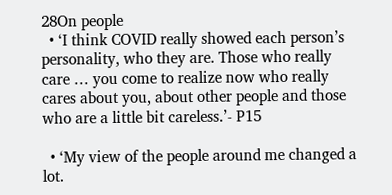28On people
  • ‘I think COVID really showed each person’s personality, who they are. Those who really care … you come to realize now who really cares about you, about other people and those who are a little bit careless.’- P15

  • ‘My view of the people around me changed a lot.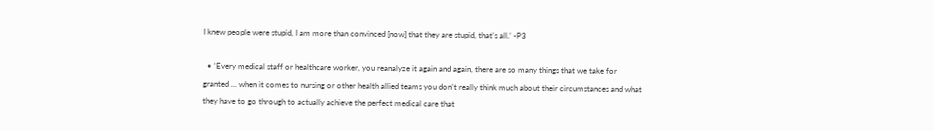I knew people were stupid, I am more than convinced [now] that they are stupid, that’s all.’ -P3

  • ‘Every medical staff or healthcare worker, you reanalyze it again and again, there are so many things that we take for granted … when it comes to nursing or other health allied teams you don’t really think much about their circumstances and what they have to go through to actually achieve the perfect medical care that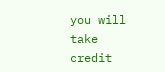you will take credit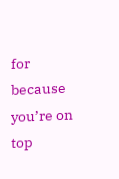for because you’re on top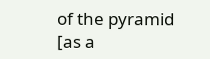of the pyramid [as a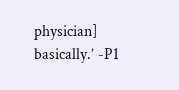physician] basically.’ -P1